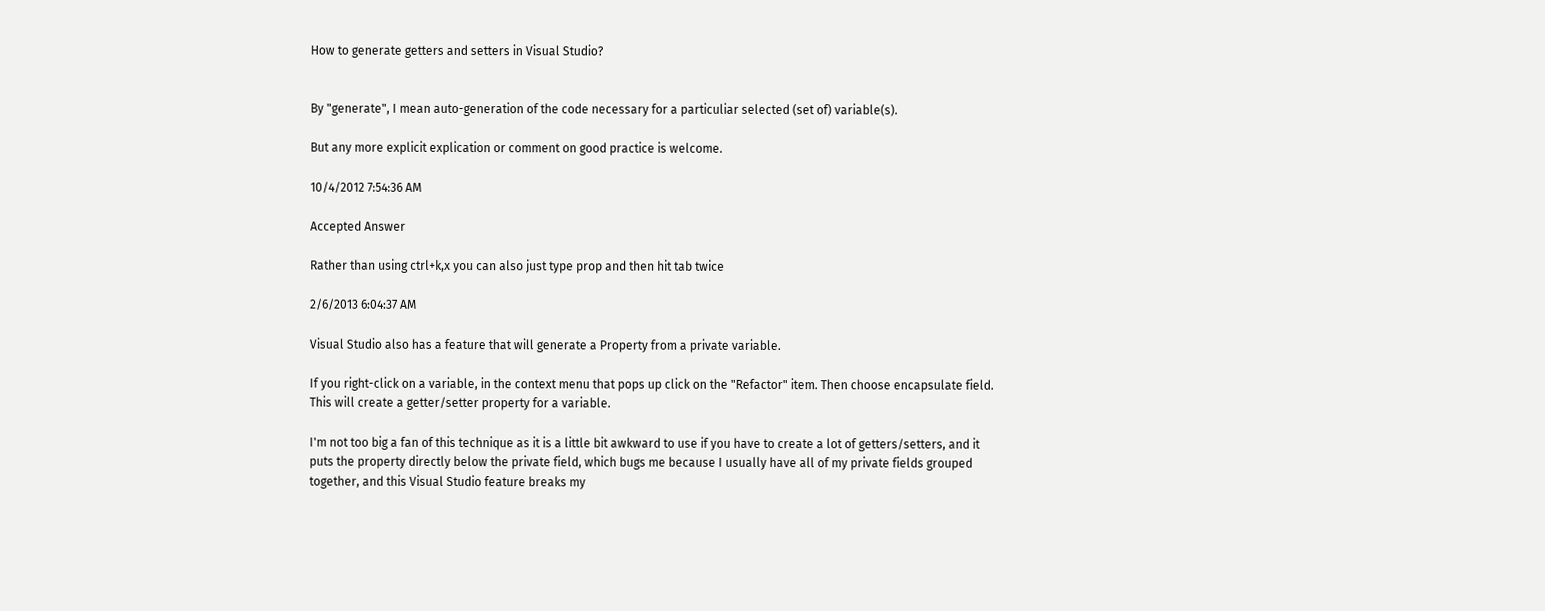How to generate getters and setters in Visual Studio?


By "generate", I mean auto-generation of the code necessary for a particuliar selected (set of) variable(s).

But any more explicit explication or comment on good practice is welcome.

10/4/2012 7:54:36 AM

Accepted Answer

Rather than using ctrl+k,x you can also just type prop and then hit tab twice

2/6/2013 6:04:37 AM

Visual Studio also has a feature that will generate a Property from a private variable.

If you right-click on a variable, in the context menu that pops up click on the "Refactor" item. Then choose encapsulate field. This will create a getter/setter property for a variable.

I'm not too big a fan of this technique as it is a little bit awkward to use if you have to create a lot of getters/setters, and it puts the property directly below the private field, which bugs me because I usually have all of my private fields grouped together, and this Visual Studio feature breaks my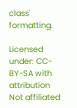class' formatting.

Licensed under: CC-BY-SA with attribution
Not affiliated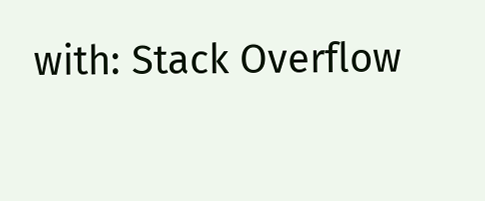with: Stack Overflow